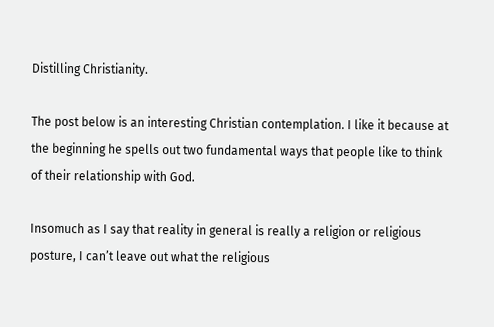Distilling Christianity.

The post below is an interesting Christian contemplation. I like it because at the beginning he spells out two fundamental ways that people like to think of their relationship with God.

Insomuch as I say that reality in general is really a religion or religious posture, I can’t leave out what the religious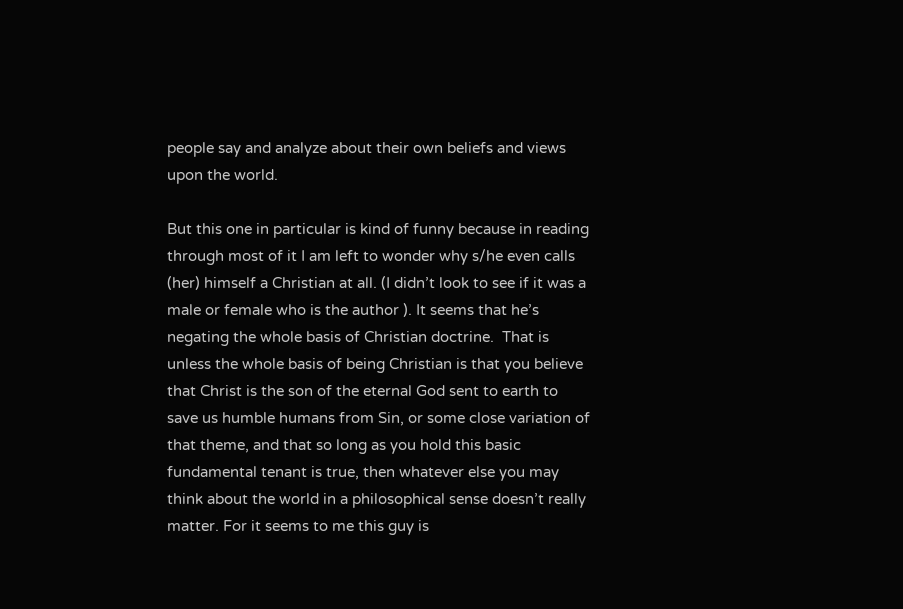people say and analyze about their own beliefs and views upon the world.

But this one in particular is kind of funny because in reading through most of it I am left to wonder why s/he even calls (her) himself a Christian at all. (I didn’t look to see if it was a male or female who is the author ). It seems that he’s negating the whole basis of Christian doctrine.  That is unless the whole basis of being Christian is that you believe that Christ is the son of the eternal God sent to earth to save us humble humans from Sin, or some close variation of that theme, and that so long as you hold this basic fundamental tenant is true, then whatever else you may think about the world in a philosophical sense doesn’t really matter. For it seems to me this guy is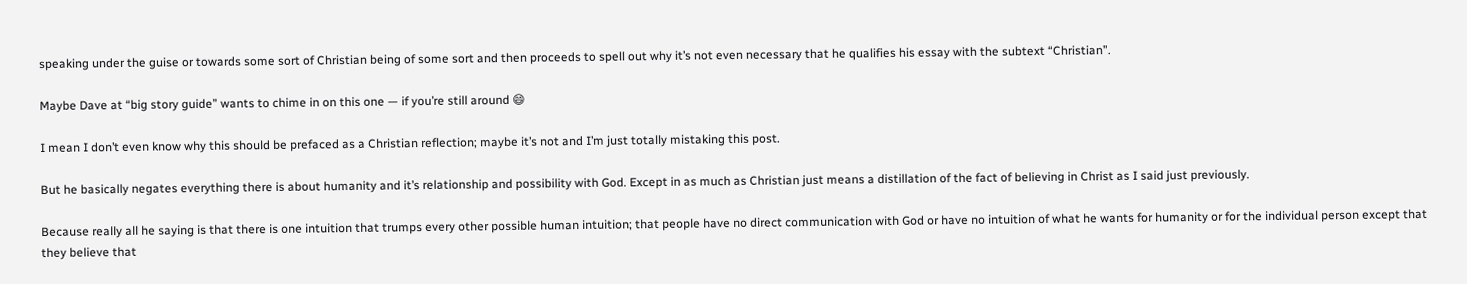speaking under the guise or towards some sort of Christian being of some sort and then proceeds to spell out why it’s not even necessary that he qualifies his essay with the subtext “Christian”.

Maybe Dave at “big story guide” wants to chime in on this one — if you’re still around 😄

I mean I don’t even know why this should be prefaced as a Christian reflection; maybe it’s not and I’m just totally mistaking this post.

But he basically negates everything there is about humanity and it’s relationship and possibility with God. Except in as much as Christian just means a distillation of the fact of believing in Christ as I said just previously.

Because really all he saying is that there is one intuition that trumps every other possible human intuition; that people have no direct communication with God or have no intuition of what he wants for humanity or for the individual person except that they believe that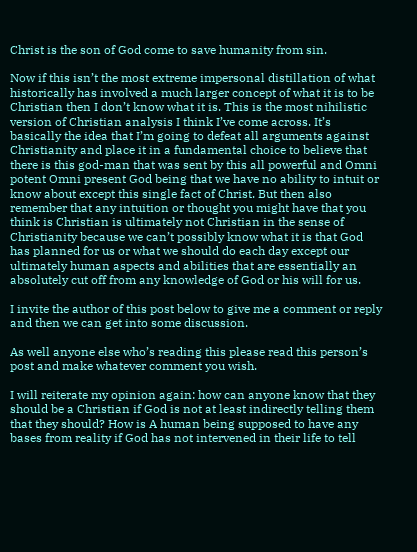Christ is the son of God come to save humanity from sin.

Now if this isn’t the most extreme impersonal distillation of what historically has involved a much larger concept of what it is to be Christian then I don’t know what it is. This is the most nihilistic version of Christian analysis I think I’ve come across. It’s basically the idea that I’m going to defeat all arguments against Christianity and place it in a fundamental choice to believe that there is this god-man that was sent by this all powerful and Omni potent Omni present God being that we have no ability to intuit or know about except this single fact of Christ. But then also remember that any intuition or thought you might have that you think is Christian is ultimately not Christian in the sense of Christianity because we can’t possibly know what it is that God has planned for us or what we should do each day except our ultimately human aspects and abilities that are essentially an absolutely cut off from any knowledge of God or his will for us.

I invite the author of this post below to give me a comment or reply and then we can get into some discussion.

As well anyone else who’s reading this please read this person’s post and make whatever comment you wish.

I will reiterate my opinion again: how can anyone know that they should be a Christian if God is not at least indirectly telling them that they should? How is A human being supposed to have any bases from reality if God has not intervened in their life to tell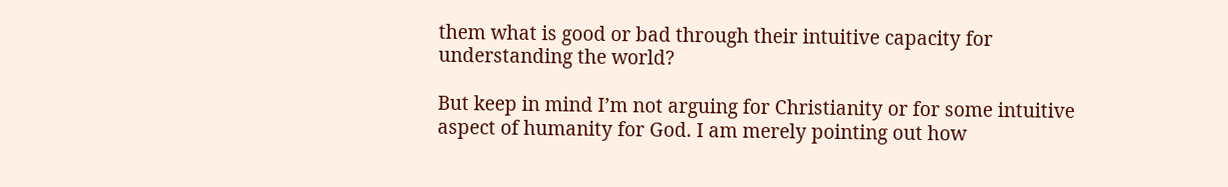them what is good or bad through their intuitive capacity for understanding the world?

But keep in mind I’m not arguing for Christianity or for some intuitive aspect of humanity for God. I am merely pointing out how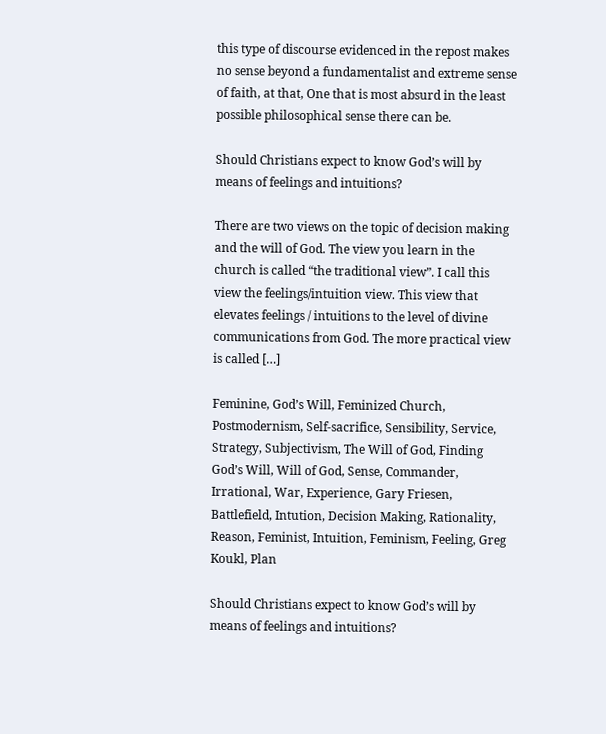this type of discourse evidenced in the repost makes no sense beyond a fundamentalist and extreme sense of faith, at that, One that is most absurd in the least possible philosophical sense there can be.

Should Christians expect to know God’s will by means of feelings and intuitions?

There are two views on the topic of decision making and the will of God. The view you learn in the church is called “the traditional view”. I call this view the feelings/intuition view. This view that elevates feelings / intuitions to the level of divine communications from God. The more practical view is called […]

Feminine, God’s Will, Feminized Church, Postmodernism, Self-sacrifice, Sensibility, Service, Strategy, Subjectivism, The Will of God, Finding God’s Will, Will of God, Sense, Commander, Irrational, War, Experience, Gary Friesen, Battlefield, Intution, Decision Making, Rationality, Reason, Feminist, Intuition, Feminism, Feeling, Greg Koukl, Plan

Should Christians expect to know God’s will by means of feelings and intuitions?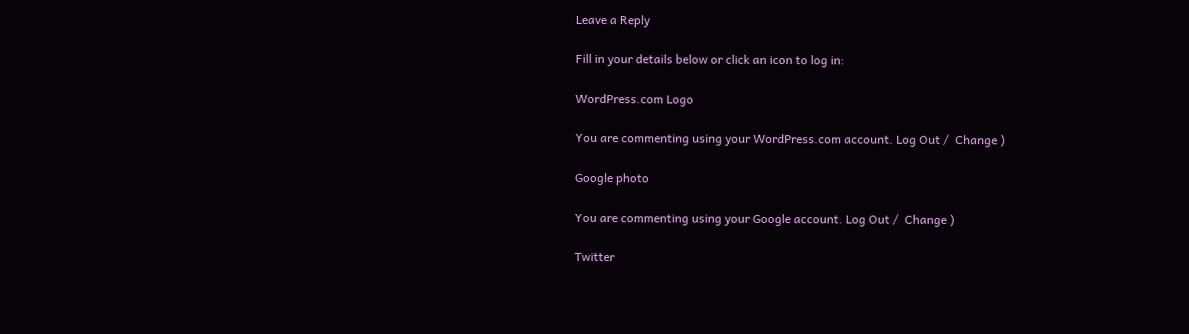Leave a Reply

Fill in your details below or click an icon to log in:

WordPress.com Logo

You are commenting using your WordPress.com account. Log Out /  Change )

Google photo

You are commenting using your Google account. Log Out /  Change )

Twitter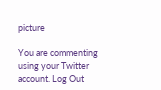picture

You are commenting using your Twitter account. Log Out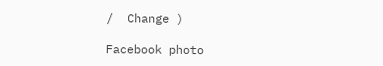/  Change )

Facebook photo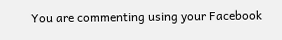You are commenting using your Facebook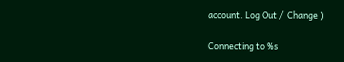account. Log Out /  Change )

Connecting to %s